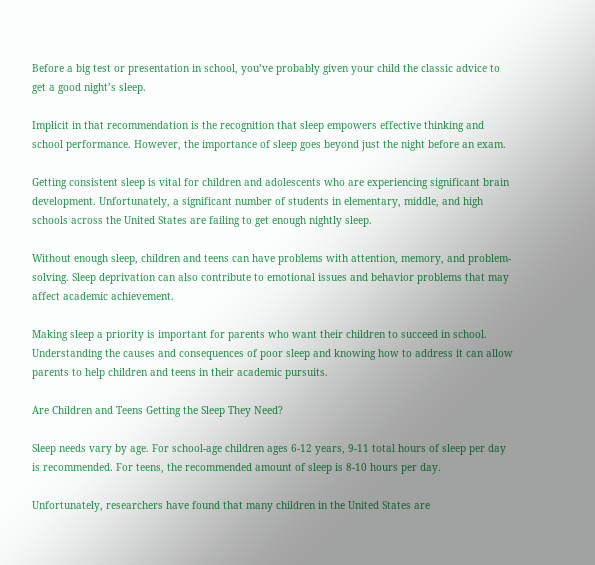Before a big test or presentation in school, you’ve probably given your child the classic advice to get a good night’s sleep.

Implicit in that recommendation is the recognition that sleep empowers effective thinking and school performance. However, the importance of sleep goes beyond just the night before an exam.

Getting consistent sleep is vital for children and adolescents who are experiencing significant brain development. Unfortunately, a significant number of students in elementary, middle, and high schools across the United States are failing to get enough nightly sleep.

Without enough sleep, children and teens can have problems with attention, memory, and problem-solving. Sleep deprivation can also contribute to emotional issues and behavior problems that may affect academic achievement.

Making sleep a priority is important for parents who want their children to succeed in school. Understanding the causes and consequences of poor sleep and knowing how to address it can allow parents to help children and teens in their academic pursuits.

Are Children and Teens Getting the Sleep They Need?

Sleep needs vary by age. For school-age children ages 6-12 years, 9-11 total hours of sleep per day is recommended. For teens, the recommended amount of sleep is 8-10 hours per day.

Unfortunately, researchers have found that many children in the United States are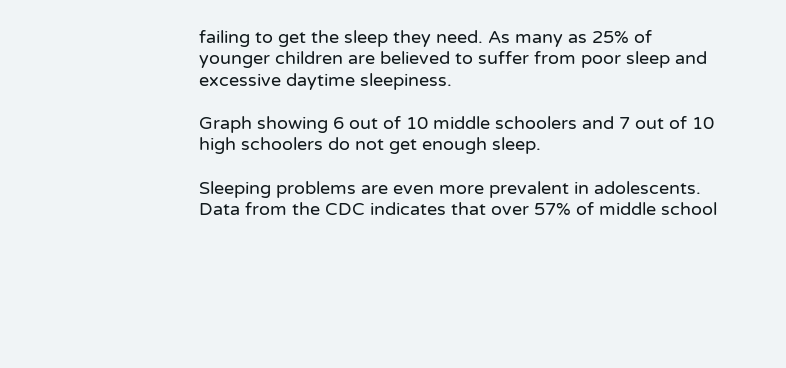failing to get the sleep they need. As many as 25% of younger children are believed to suffer from poor sleep and excessive daytime sleepiness.

Graph showing 6 out of 10 middle schoolers and 7 out of 10 high schoolers do not get enough sleep.

Sleeping problems are even more prevalent in adolescents. Data from the CDC indicates that over 57% of middle school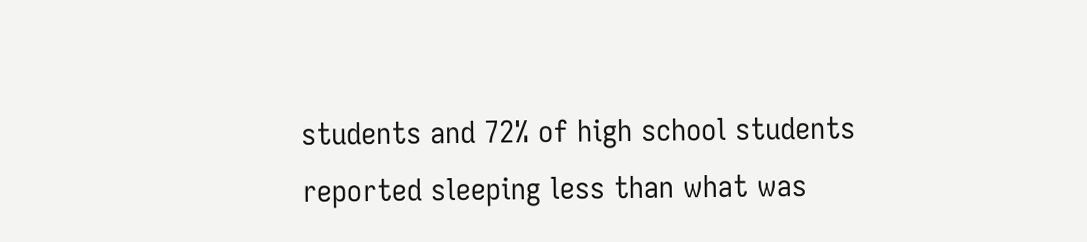students and 72% of high school students reported sleeping less than what was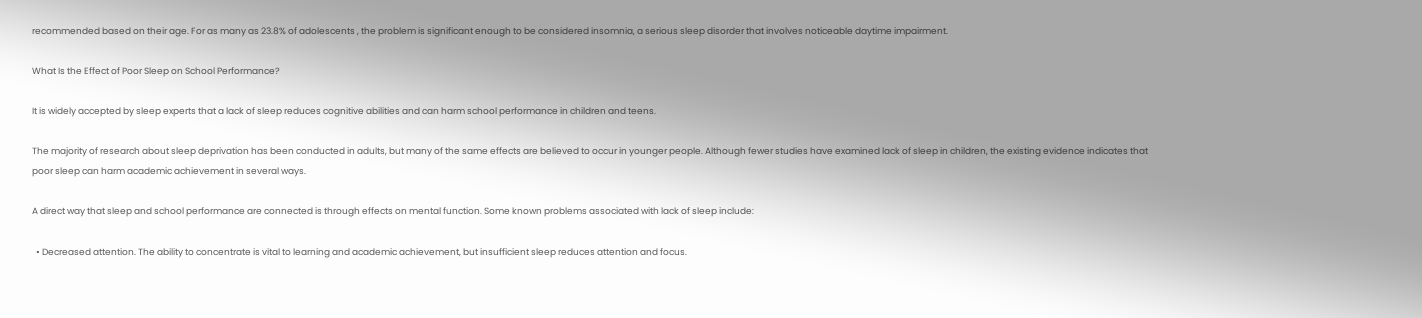recommended based on their age. For as many as 23.8% of adolescents , the problem is significant enough to be considered insomnia, a serious sleep disorder that involves noticeable daytime impairment.

What Is the Effect of Poor Sleep on School Performance?

It is widely accepted by sleep experts that a lack of sleep reduces cognitive abilities and can harm school performance in children and teens.

The majority of research about sleep deprivation has been conducted in adults, but many of the same effects are believed to occur in younger people. Although fewer studies have examined lack of sleep in children, the existing evidence indicates that poor sleep can harm academic achievement in several ways.

A direct way that sleep and school performance are connected is through effects on mental function. Some known problems associated with lack of sleep include:

  • Decreased attention. The ability to concentrate is vital to learning and academic achievement, but insufficient sleep reduces attention and focus.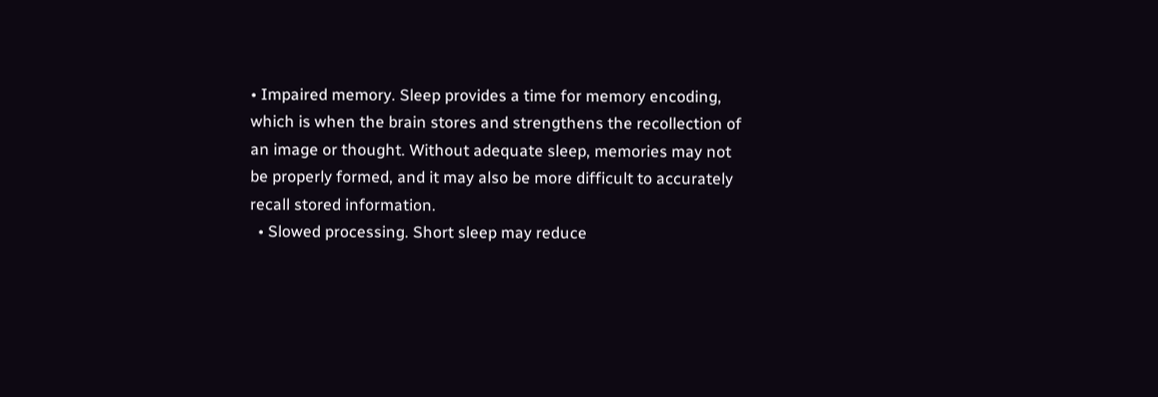• Impaired memory. Sleep provides a time for memory encoding, which is when the brain stores and strengthens the recollection of an image or thought. Without adequate sleep, memories may not be properly formed, and it may also be more difficult to accurately recall stored information.
  • Slowed processing. Short sleep may reduce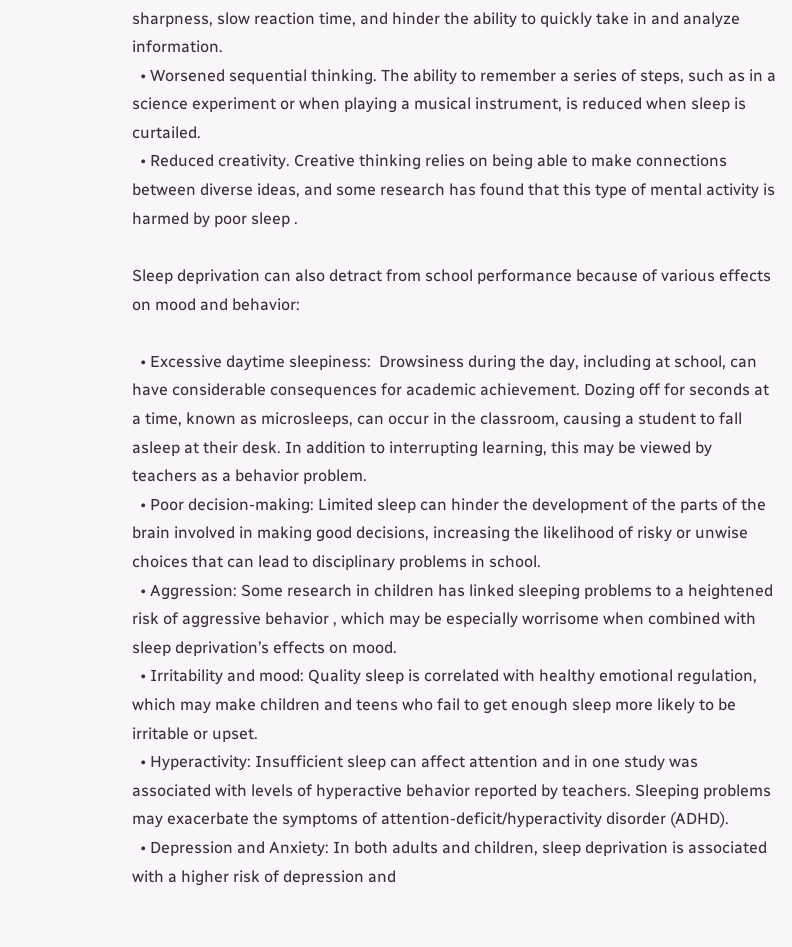sharpness, slow reaction time, and hinder the ability to quickly take in and analyze information.
  • Worsened sequential thinking. The ability to remember a series of steps, such as in a science experiment or when playing a musical instrument, is reduced when sleep is curtailed.
  • Reduced creativity. Creative thinking relies on being able to make connections between diverse ideas, and some research has found that this type of mental activity is harmed by poor sleep .

Sleep deprivation can also detract from school performance because of various effects on mood and behavior:

  • Excessive daytime sleepiness:  Drowsiness during the day, including at school, can have considerable consequences for academic achievement. Dozing off for seconds at a time, known as microsleeps, can occur in the classroom, causing a student to fall asleep at their desk. In addition to interrupting learning, this may be viewed by teachers as a behavior problem.
  • Poor decision-making: Limited sleep can hinder the development of the parts of the brain involved in making good decisions, increasing the likelihood of risky or unwise choices that can lead to disciplinary problems in school.
  • Aggression: Some research in children has linked sleeping problems to a heightened risk of aggressive behavior , which may be especially worrisome when combined with sleep deprivation’s effects on mood.
  • Irritability and mood: Quality sleep is correlated with healthy emotional regulation, which may make children and teens who fail to get enough sleep more likely to be irritable or upset.
  • Hyperactivity: Insufficient sleep can affect attention and in one study was associated with levels of hyperactive behavior reported by teachers. Sleeping problems may exacerbate the symptoms of attention-deficit/hyperactivity disorder (ADHD).
  • Depression and Anxiety: In both adults and children, sleep deprivation is associated with a higher risk of depression and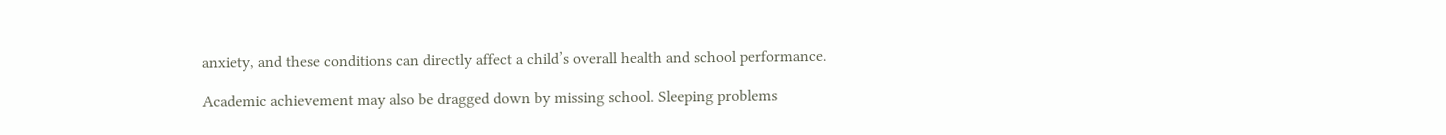anxiety, and these conditions can directly affect a child’s overall health and school performance.

Academic achievement may also be dragged down by missing school. Sleeping problems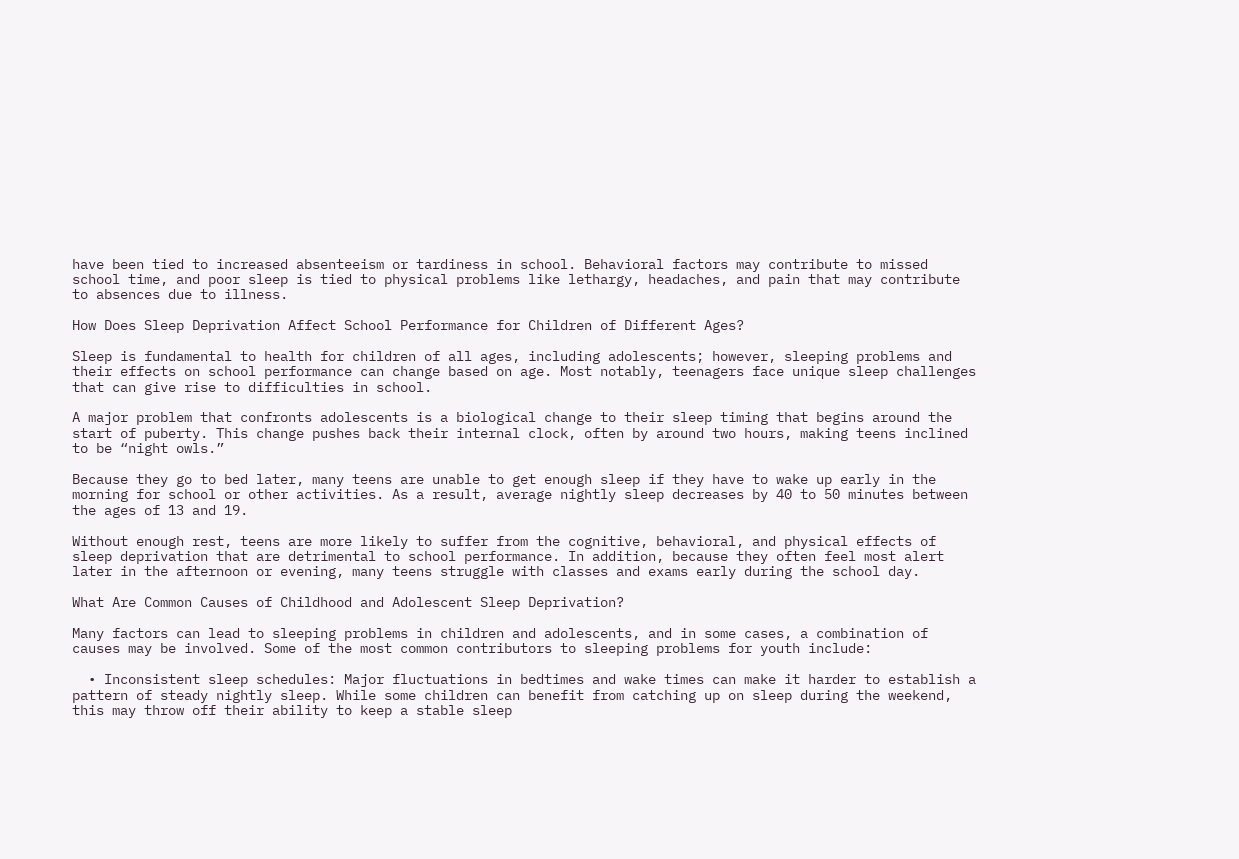have been tied to increased absenteeism or tardiness in school. Behavioral factors may contribute to missed school time, and poor sleep is tied to physical problems like lethargy, headaches, and pain that may contribute to absences due to illness.

How Does Sleep Deprivation Affect School Performance for Children of Different Ages?

Sleep is fundamental to health for children of all ages, including adolescents; however, sleeping problems and their effects on school performance can change based on age. Most notably, teenagers face unique sleep challenges that can give rise to difficulties in school.

A major problem that confronts adolescents is a biological change to their sleep timing that begins around the start of puberty. This change pushes back their internal clock, often by around two hours, making teens inclined to be “night owls.”

Because they go to bed later, many teens are unable to get enough sleep if they have to wake up early in the morning for school or other activities. As a result, average nightly sleep decreases by 40 to 50 minutes between the ages of 13 and 19.

Without enough rest, teens are more likely to suffer from the cognitive, behavioral, and physical effects of sleep deprivation that are detrimental to school performance. In addition, because they often feel most alert later in the afternoon or evening, many teens struggle with classes and exams early during the school day.

What Are Common Causes of Childhood and Adolescent Sleep Deprivation?

Many factors can lead to sleeping problems in children and adolescents, and in some cases, a combination of causes may be involved. Some of the most common contributors to sleeping problems for youth include:

  • Inconsistent sleep schedules: Major fluctuations in bedtimes and wake times can make it harder to establish a pattern of steady nightly sleep. While some children can benefit from catching up on sleep during the weekend, this may throw off their ability to keep a stable sleep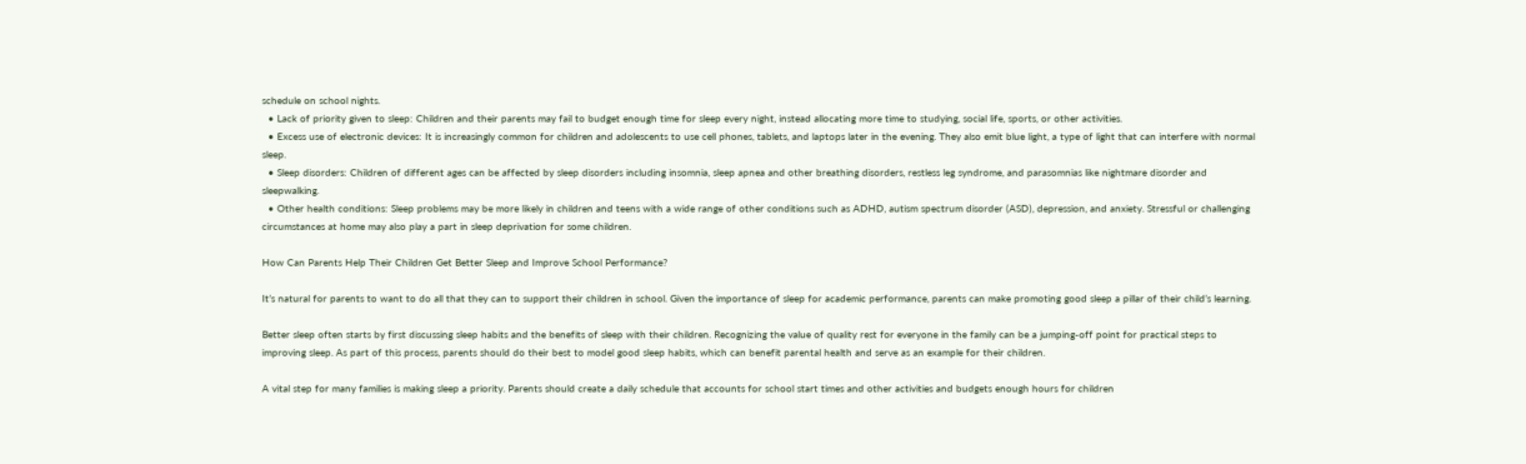schedule on school nights.
  • Lack of priority given to sleep: Children and their parents may fail to budget enough time for sleep every night, instead allocating more time to studying, social life, sports, or other activities.
  • Excess use of electronic devices: It is increasingly common for children and adolescents to use cell phones, tablets, and laptops later in the evening. They also emit blue light, a type of light that can interfere with normal sleep.
  • Sleep disorders: Children of different ages can be affected by sleep disorders including insomnia, sleep apnea and other breathing disorders, restless leg syndrome, and parasomnias like nightmare disorder and sleepwalking.
  • Other health conditions: Sleep problems may be more likely in children and teens with a wide range of other conditions such as ADHD, autism spectrum disorder (ASD), depression, and anxiety. Stressful or challenging circumstances at home may also play a part in sleep deprivation for some children.

How Can Parents Help Their Children Get Better Sleep and Improve School Performance?

It’s natural for parents to want to do all that they can to support their children in school. Given the importance of sleep for academic performance, parents can make promoting good sleep a pillar of their child’s learning.

Better sleep often starts by first discussing sleep habits and the benefits of sleep with their children. Recognizing the value of quality rest for everyone in the family can be a jumping-off point for practical steps to improving sleep. As part of this process, parents should do their best to model good sleep habits, which can benefit parental health and serve as an example for their children.

A vital step for many families is making sleep a priority. Parents should create a daily schedule that accounts for school start times and other activities and budgets enough hours for children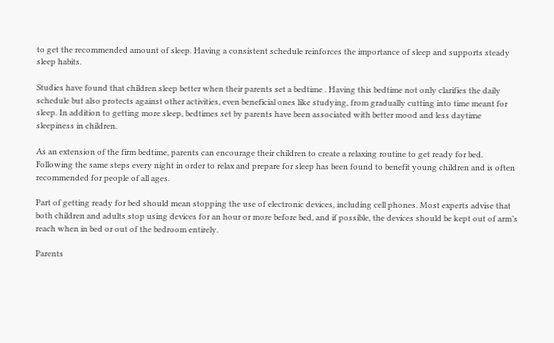to get the recommended amount of sleep. Having a consistent schedule reinforces the importance of sleep and supports steady sleep habits.

Studies have found that children sleep better when their parents set a bedtime . Having this bedtime not only clarifies the daily schedule but also protects against other activities, even beneficial ones like studying, from gradually cutting into time meant for sleep. In addition to getting more sleep, bedtimes set by parents have been associated with better mood and less daytime sleepiness in children.

As an extension of the firm bedtime, parents can encourage their children to create a relaxing routine to get ready for bed. Following the same steps every night in order to relax and prepare for sleep has been found to benefit young children and is often recommended for people of all ages.

Part of getting ready for bed should mean stopping the use of electronic devices, including cell phones. Most experts advise that both children and adults stop using devices for an hour or more before bed, and if possible, the devices should be kept out of arm’s reach when in bed or out of the bedroom entirely.

Parents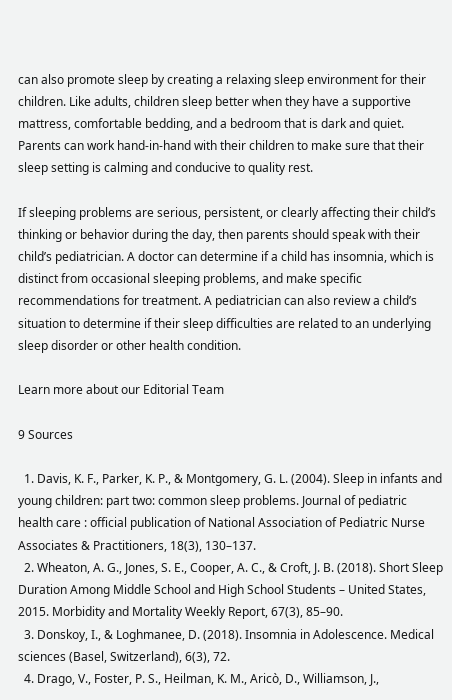can also promote sleep by creating a relaxing sleep environment for their children. Like adults, children sleep better when they have a supportive mattress, comfortable bedding, and a bedroom that is dark and quiet. Parents can work hand-in-hand with their children to make sure that their sleep setting is calming and conducive to quality rest.

If sleeping problems are serious, persistent, or clearly affecting their child’s thinking or behavior during the day, then parents should speak with their child’s pediatrician. A doctor can determine if a child has insomnia, which is distinct from occasional sleeping problems, and make specific recommendations for treatment. A pediatrician can also review a child’s situation to determine if their sleep difficulties are related to an underlying sleep disorder or other health condition.

Learn more about our Editorial Team

9 Sources

  1. Davis, K. F., Parker, K. P., & Montgomery, G. L. (2004). Sleep in infants and young children: part two: common sleep problems. Journal of pediatric health care : official publication of National Association of Pediatric Nurse Associates & Practitioners, 18(3), 130–137.
  2. Wheaton, A. G., Jones, S. E., Cooper, A. C., & Croft, J. B. (2018). Short Sleep Duration Among Middle School and High School Students – United States, 2015. Morbidity and Mortality Weekly Report, 67(3), 85–90.
  3. Donskoy, I., & Loghmanee, D. (2018). Insomnia in Adolescence. Medical sciences (Basel, Switzerland), 6(3), 72.
  4. Drago, V., Foster, P. S., Heilman, K. M., Aricò, D., Williamson, J.,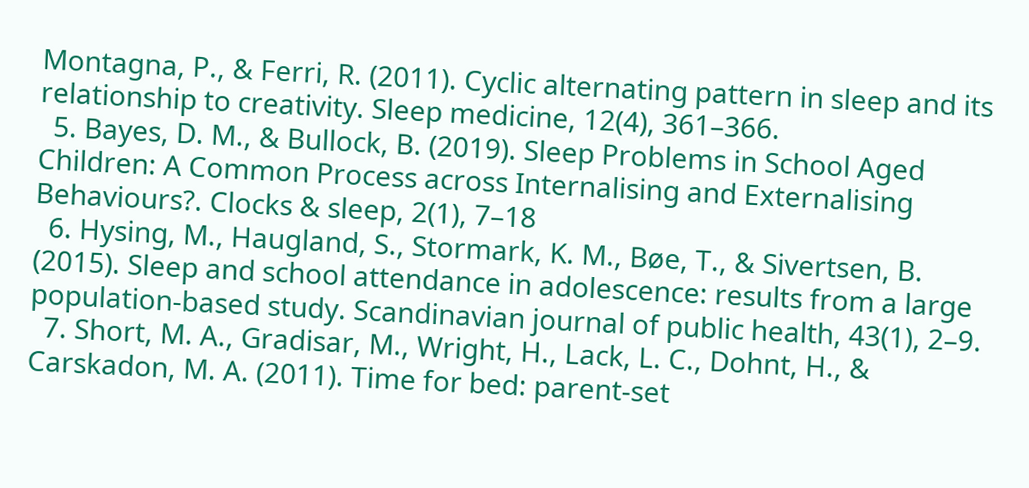Montagna, P., & Ferri, R. (2011). Cyclic alternating pattern in sleep and its relationship to creativity. Sleep medicine, 12(4), 361–366.
  5. Bayes, D. M., & Bullock, B. (2019). Sleep Problems in School Aged Children: A Common Process across Internalising and Externalising Behaviours?. Clocks & sleep, 2(1), 7–18
  6. Hysing, M., Haugland, S., Stormark, K. M., Bøe, T., & Sivertsen, B. (2015). Sleep and school attendance in adolescence: results from a large population-based study. Scandinavian journal of public health, 43(1), 2–9.
  7. Short, M. A., Gradisar, M., Wright, H., Lack, L. C., Dohnt, H., & Carskadon, M. A. (2011). Time for bed: parent-set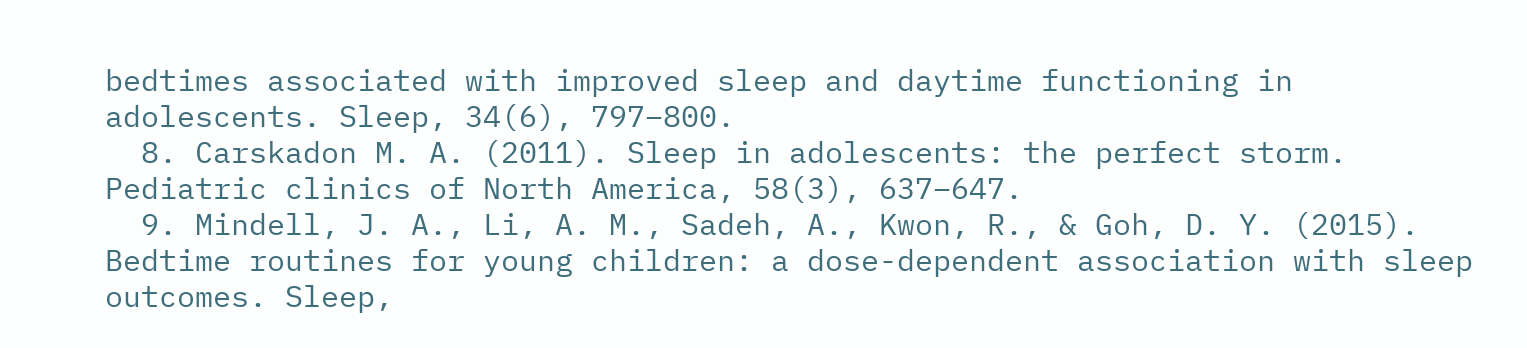bedtimes associated with improved sleep and daytime functioning in adolescents. Sleep, 34(6), 797–800.
  8. Carskadon M. A. (2011). Sleep in adolescents: the perfect storm. Pediatric clinics of North America, 58(3), 637–647.
  9. Mindell, J. A., Li, A. M., Sadeh, A., Kwon, R., & Goh, D. Y. (2015). Bedtime routines for young children: a dose-dependent association with sleep outcomes. Sleep,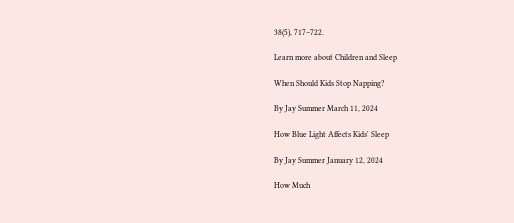38(5), 717–722.

Learn more about Children and Sleep

When Should Kids Stop Napping?

By Jay Summer March 11, 2024

How Blue Light Affects Kids' Sleep

By Jay Summer January 12, 2024

How Much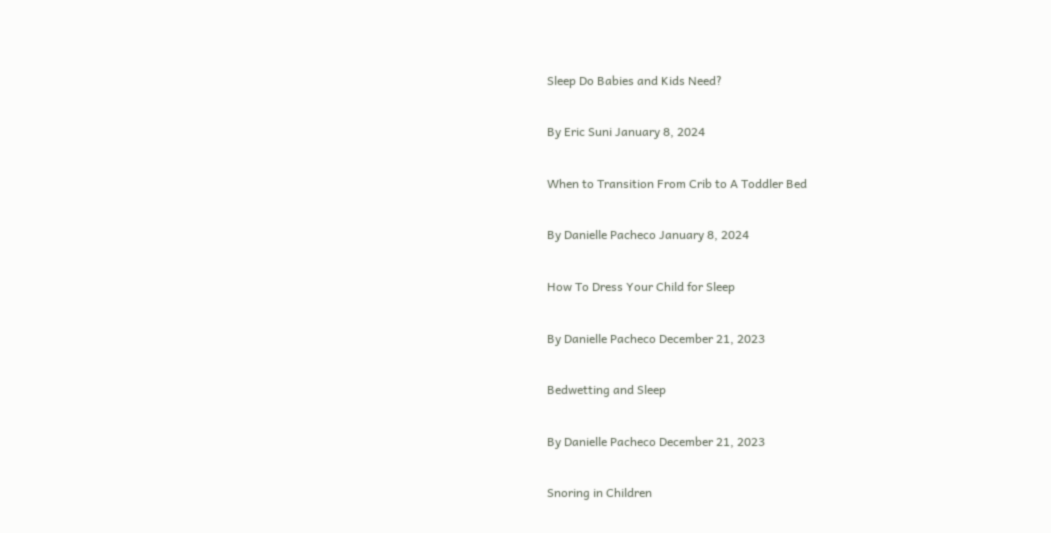Sleep Do Babies and Kids Need?

By Eric Suni January 8, 2024

When to Transition From Crib to A Toddler Bed

By Danielle Pacheco January 8, 2024

How To Dress Your Child for Sleep

By Danielle Pacheco December 21, 2023

Bedwetting and Sleep

By Danielle Pacheco December 21, 2023

Snoring in Children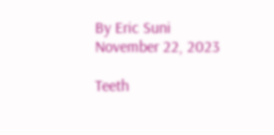By Eric Suni November 22, 2023

Teeth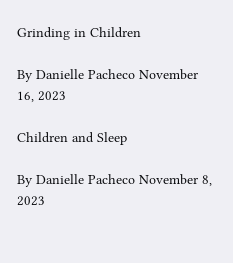Grinding in Children

By Danielle Pacheco November 16, 2023

Children and Sleep

By Danielle Pacheco November 8, 2023